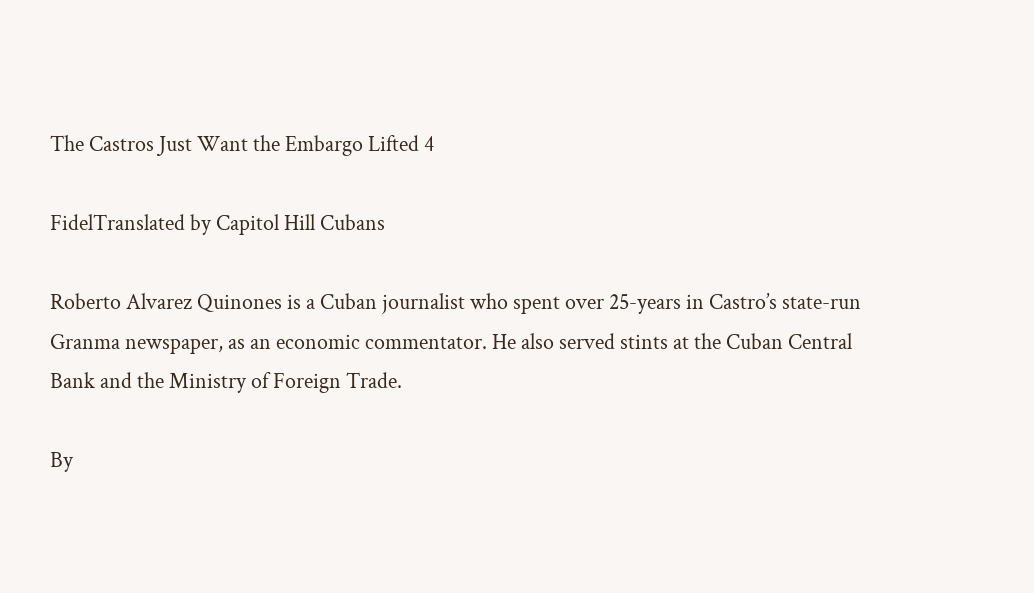The Castros Just Want the Embargo Lifted 4

FidelTranslated by Capitol Hill Cubans

Roberto Alvarez Quinones is a Cuban journalist who spent over 25-years in Castro’s state-run Granma newspaper, as an economic commentator. He also served stints at the Cuban Central Bank and the Ministry of Foreign Trade.

By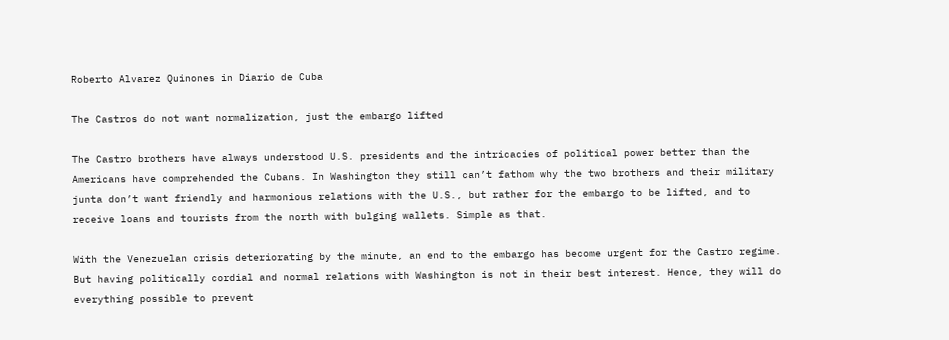Roberto Alvarez Quinones in Diario de Cuba

The Castros do not want normalization, just the embargo lifted

The Castro brothers have always understood U.S. presidents and the intricacies of political power better than the Americans have comprehended the Cubans. In Washington they still can’t fathom why the two brothers and their military junta don’t want friendly and harmonious relations with the U.S., but rather for the embargo to be lifted, and to receive loans and tourists from the north with bulging wallets. Simple as that.

With the Venezuelan crisis deteriorating by the minute, an end to the embargo has become urgent for the Castro regime. But having politically cordial and normal relations with Washington is not in their best interest. Hence, they will do everything possible to prevent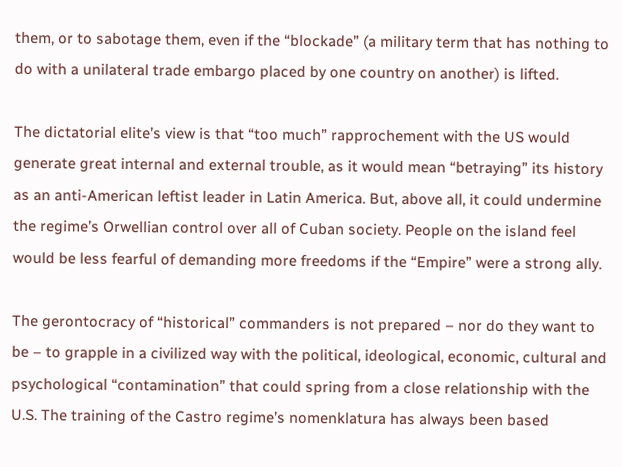them, or to sabotage them, even if the “blockade” (a military term that has nothing to do with a unilateral trade embargo placed by one country on another) is lifted.

The dictatorial elite’s view is that “too much” rapprochement with the US would generate great internal and external trouble, as it would mean “betraying” its history as an anti-American leftist leader in Latin America. But, above all, it could undermine the regime’s Orwellian control over all of Cuban society. People on the island feel would be less fearful of demanding more freedoms if the “Empire” were a strong ally.

The gerontocracy of “historical” commanders is not prepared – nor do they want to be – to grapple in a civilized way with the political, ideological, economic, cultural and psychological “contamination” that could spring from a close relationship with the U.S. The training of the Castro regime’s nomenklatura has always been based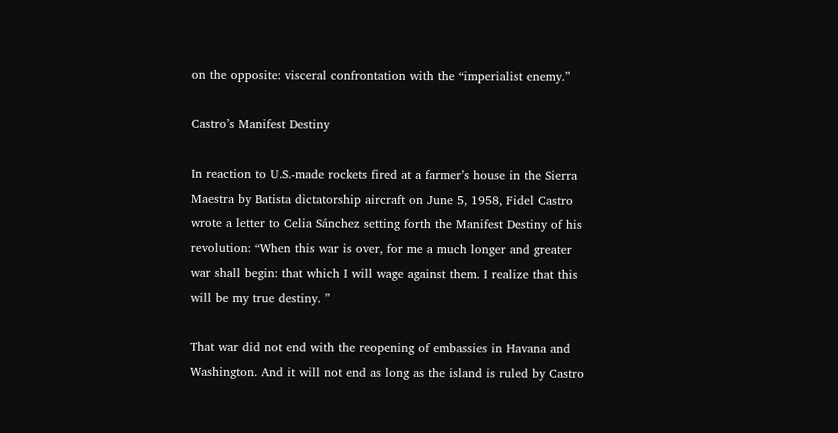on the opposite: visceral confrontation with the “imperialist enemy.”

Castro’s Manifest Destiny

In reaction to U.S.-made rockets fired at a farmer’s house in the Sierra Maestra by Batista dictatorship aircraft on June 5, 1958, Fidel Castro wrote a letter to Celia Sánchez setting forth the Manifest Destiny of his revolution: “When this war is over, for me a much longer and greater war shall begin: that which I will wage against them. I realize that this will be my true destiny. ”

That war did not end with the reopening of embassies in Havana and Washington. And it will not end as long as the island is ruled by Castro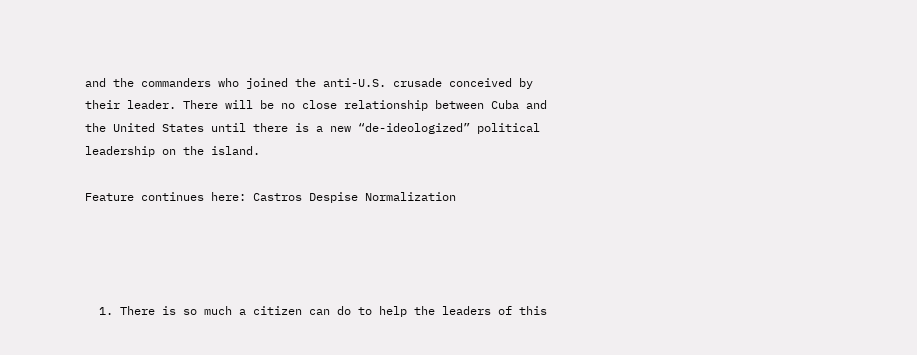and the commanders who joined the anti-U.S. crusade conceived by their leader. There will be no close relationship between Cuba and the United States until there is a new “de-ideologized” political leadership on the island.

Feature continues here: Castros Despise Normalization




  1. There is so much a citizen can do to help the leaders of this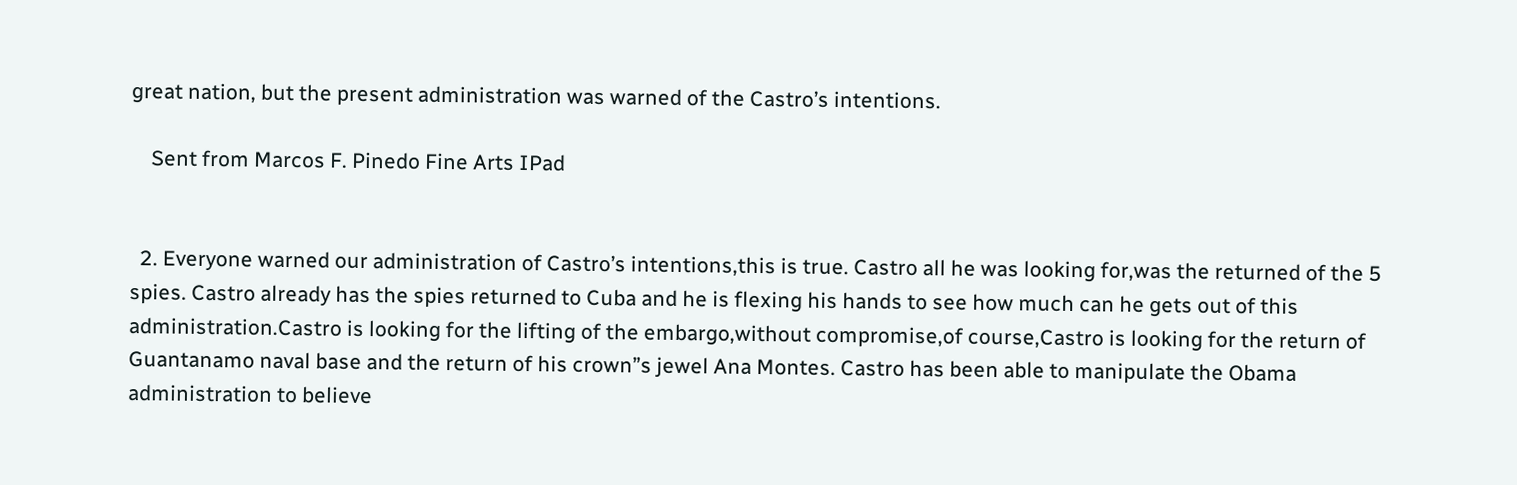great nation, but the present administration was warned of the Castro’s intentions.

    Sent from Marcos F. Pinedo Fine Arts IPad


  2. Everyone warned our administration of Castro’s intentions,this is true. Castro all he was looking for,was the returned of the 5 spies. Castro already has the spies returned to Cuba and he is flexing his hands to see how much can he gets out of this administration.Castro is looking for the lifting of the embargo,without compromise,of course,Castro is looking for the return of Guantanamo naval base and the return of his crown”s jewel Ana Montes. Castro has been able to manipulate the Obama administration to believe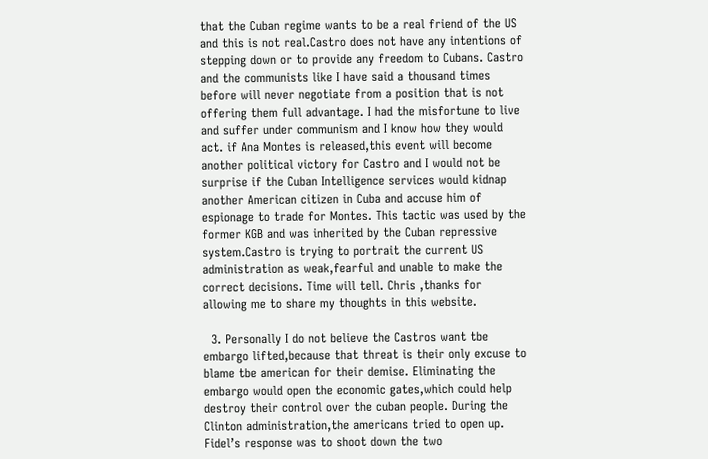that the Cuban regime wants to be a real friend of the US and this is not real.Castro does not have any intentions of stepping down or to provide any freedom to Cubans. Castro and the communists like I have said a thousand times before will never negotiate from a position that is not offering them full advantage. I had the misfortune to live and suffer under communism and I know how they would act. if Ana Montes is released,this event will become another political victory for Castro and I would not be surprise if the Cuban Intelligence services would kidnap another American citizen in Cuba and accuse him of espionage to trade for Montes. This tactic was used by the former KGB and was inherited by the Cuban repressive system.Castro is trying to portrait the current US administration as weak,fearful and unable to make the correct decisions. Time will tell. Chris ,thanks for allowing me to share my thoughts in this website.

  3. Personally I do not believe the Castros want tbe embargo lifted,because that threat is their only excuse to blame tbe american for their demise. Eliminating the embargo would open the economic gates,which could help destroy their control over the cuban people. During the Clinton administration,the americans tried to open up. Fidel’s response was to shoot down the two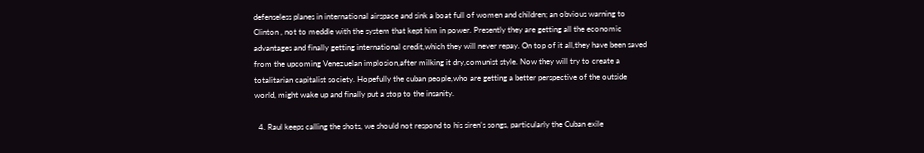defenseless planes in international airspace and sink a boat full of women and children; an obvious warning to Clinton , not to meddle with the system that kept him in power. Presently they are getting all the economic advantages and finally getting international credit,which they will never repay. On top of it all,they have been saved from the upcoming Venezuelan implosion,after milking it dry,comunist style. Now they will try to create a totalitarian capitalist society. Hopefully the cuban people,who are getting a better perspective of the outside world, might wake up and finally put a stop to the insanity.

  4. Raul keeps calling the shots, we should not respond to his siren’s songs, particularly the Cuban exile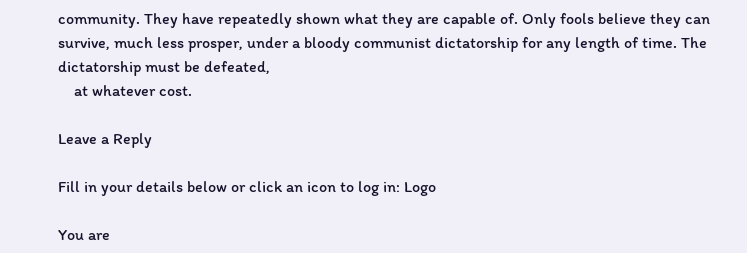community. They have repeatedly shown what they are capable of. Only fools believe they can survive, much less prosper, under a bloody communist dictatorship for any length of time. The dictatorship must be defeated,
    at whatever cost.

Leave a Reply

Fill in your details below or click an icon to log in: Logo

You are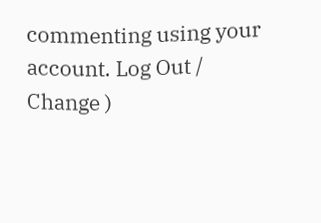commenting using your account. Log Out /  Change )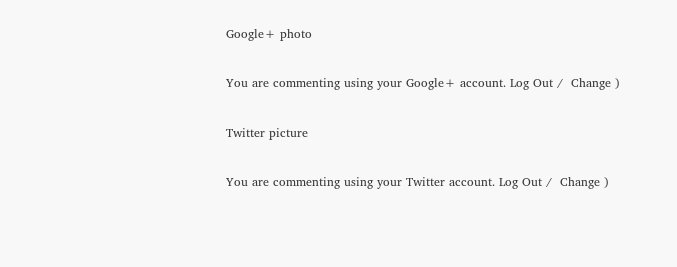Google+ photo

You are commenting using your Google+ account. Log Out /  Change )

Twitter picture

You are commenting using your Twitter account. Log Out /  Change )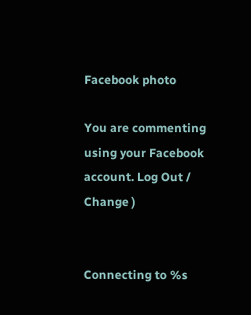Facebook photo

You are commenting using your Facebook account. Log Out /  Change )


Connecting to %s